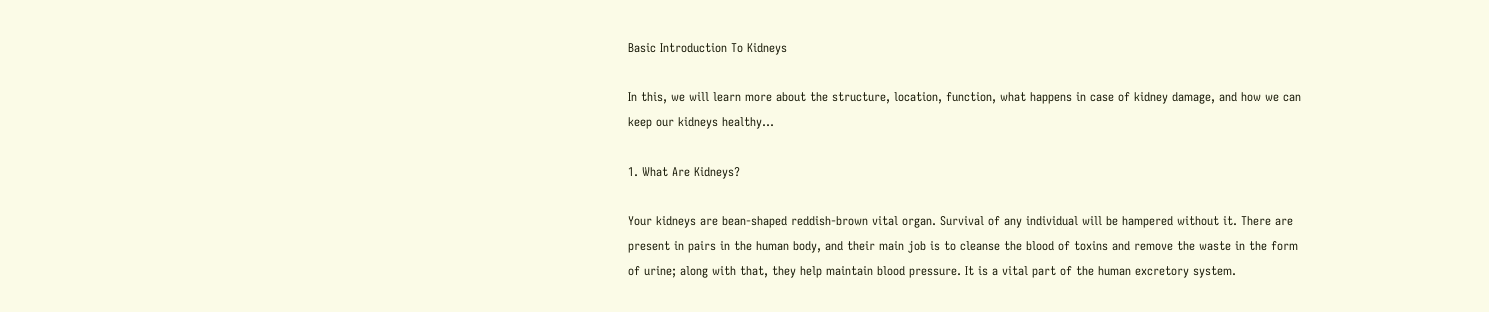Basic Introduction To Kidneys

In this, we will learn more about the structure, location, function, what happens in case of kidney damage, and how we can keep our kidneys healthy…

1. What Are Kidneys?

Your kidneys are bean-shaped reddish-brown vital organ. Survival of any individual will be hampered without it. There are present in pairs in the human body, and their main job is to cleanse the blood of toxins and remove the waste in the form of urine; along with that, they help maintain blood pressure. It is a vital part of the human excretory system.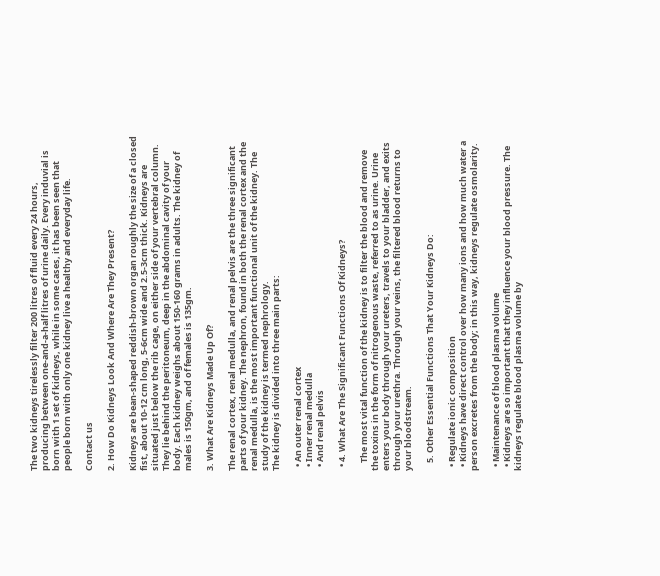The two kidneys tirelessly filter 200 litres of fluid every 24 hours, producing between one-and-a-half litres of urine daily. Every induvial is born with 1 set of kidneys, while in some cases, it has been seen that people born with only one kidney live a healthy and everyday life.

Contact us

2. How Do Kidneys Look And Where Are They Present?

Kidneys are bean-shaped reddish-brown organ roughly the size of a closed fist, about 10-12 cm long, 5-6cm wide and 2.5-3cm thick. Kidneys are situated just below the rib cage, on either side of your vertebral column. They lie behind the peritoneum, deep in the abdominal cavity of your body. Each kidney weighs about 150-160 grams in adults. The kidney of males is 150gm, and of females is 135gm.

3. What Are Kidneys Made Up Of?

The renal cortex, renal medulla, and renal pelvis are the three significant parts of your kidney. The nephron, found in both the renal cortex and the renal medulla, is the most important functional unit of the kidney. The study of the kidney is termed nephrology.
The kidney is divided into three main parts:

  • An outer renal cortex
  • Inner renal medulla
  • And renal pelvis

  • 4. What Are The Significant Functions Of Kidneys?

    The most vital function of the kidney is to filter the blood and remove the toxins in the form of nitrogenous waste, referred to as urine. Urine enters your body through your ureters, travels to your bladder, and exits through your urethra. Through your veins, the filtered blood returns to your bloodstream.

    5. Other Essential Functions That Your Kidneys Do:

  • Regulate ionic composition
  • Kidneys have direct control over how many ions and how much water a person excretes from the body; in this way, kidneys regulate osmolarity.

  • Maintenance of blood plasma volume
  • Kidneys are so important that they influence your blood pressure. The kidneys regulate blood plasma volume by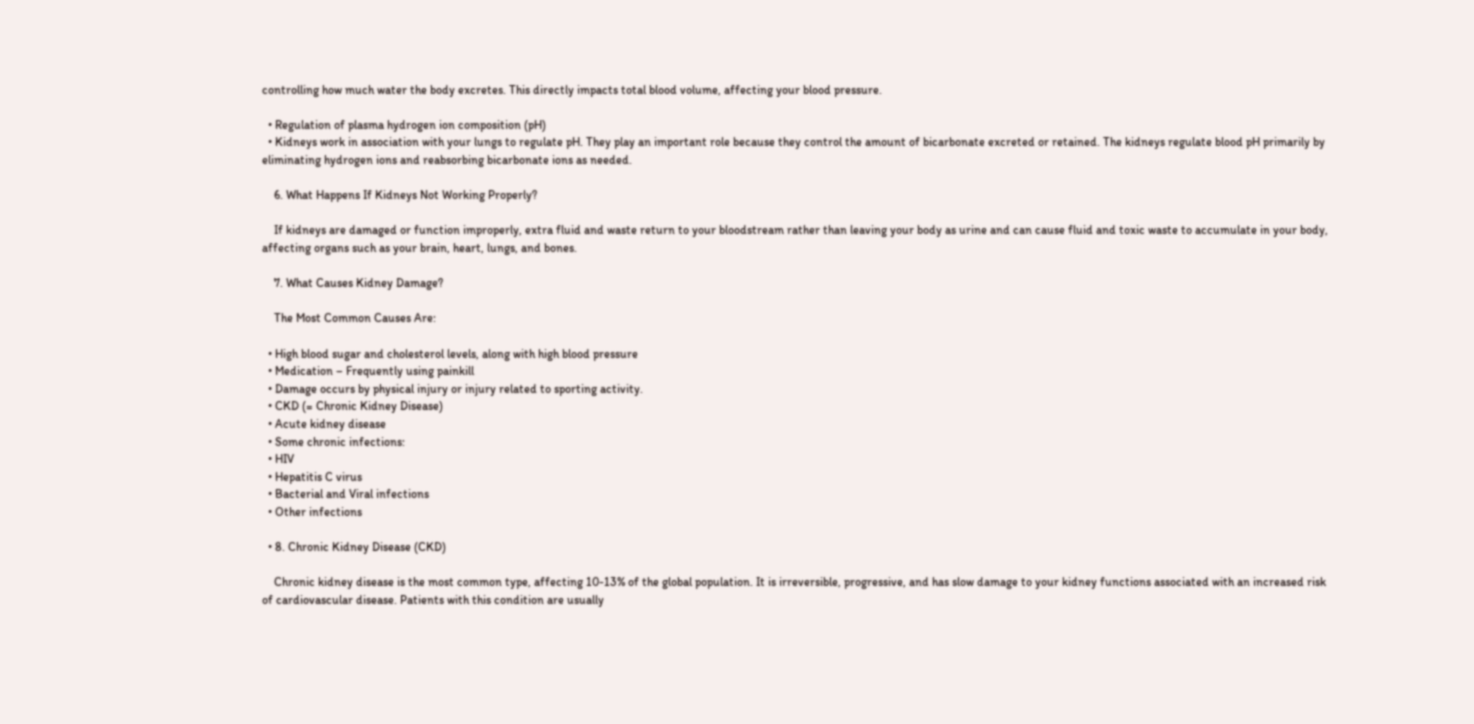controlling how much water the body excretes. This directly impacts total blood volume, affecting your blood pressure.

  • Regulation of plasma hydrogen ion composition (pH)
  • Kidneys work in association with your lungs to regulate pH. They play an important role because they control the amount of bicarbonate excreted or retained. The kidneys regulate blood pH primarily by eliminating hydrogen ions and reabsorbing bicarbonate ions as needed.

    6. What Happens If Kidneys Not Working Properly?

    If kidneys are damaged or function improperly, extra fluid and waste return to your bloodstream rather than leaving your body as urine and can cause fluid and toxic waste to accumulate in your body, affecting organs such as your brain, heart, lungs, and bones.

    7. What Causes Kidney Damage?

    The Most Common Causes Are:

  • High blood sugar and cholesterol levels, along with high blood pressure
  • Medication – Frequently using painkill
  • Damage occurs by physical injury or injury related to sporting activity.
  • CKD (= Chronic Kidney Disease)
  • Acute kidney disease
  • Some chronic infections:
  • HIV
  • Hepatitis C virus
  • Bacterial and Viral infections
  • Other infections

  • 8. Chronic Kidney Disease (CKD)

    Chronic kidney disease is the most common type, affecting 10-13% of the global population. It is irreversible, progressive, and has slow damage to your kidney functions associated with an increased risk of cardiovascular disease. Patients with this condition are usually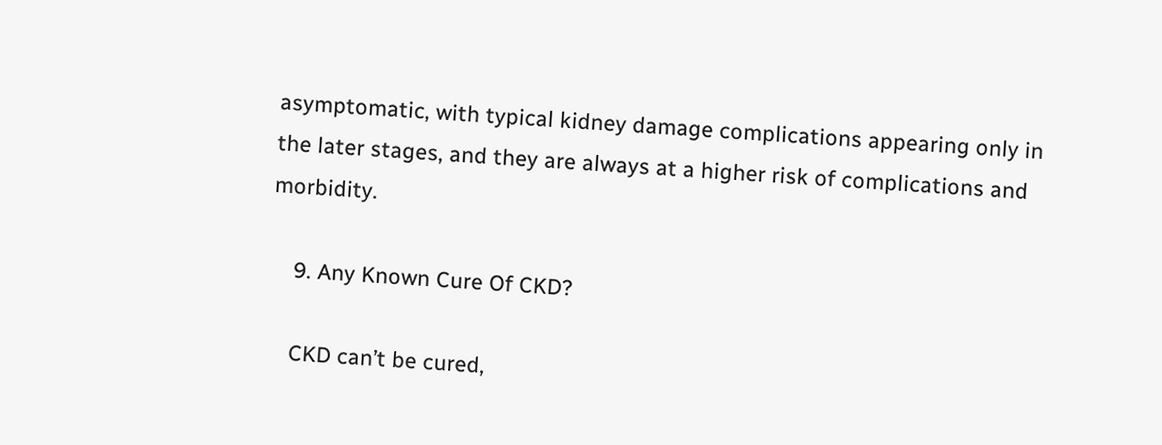asymptomatic, with typical kidney damage complications appearing only in the later stages, and they are always at a higher risk of complications and morbidity.

    9. Any Known Cure Of CKD?

    CKD can’t be cured,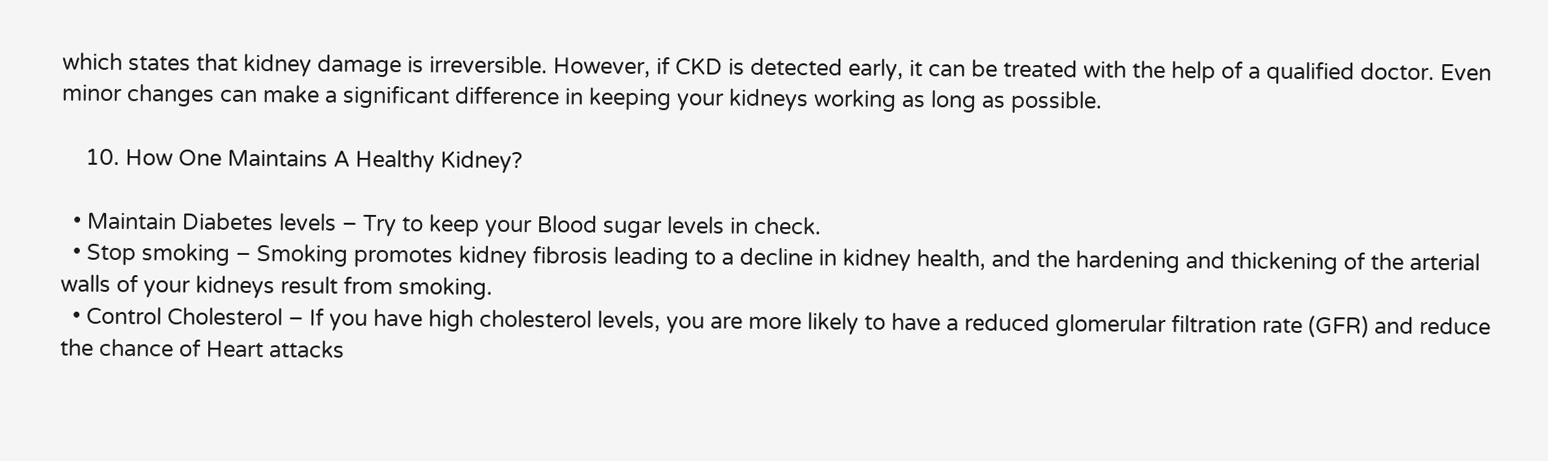which states that kidney damage is irreversible. However, if CKD is detected early, it can be treated with the help of a qualified doctor. Even minor changes can make a significant difference in keeping your kidneys working as long as possible.

    10. How One Maintains A Healthy Kidney?

  • Maintain Diabetes levels – Try to keep your Blood sugar levels in check.
  • Stop smoking – Smoking promotes kidney fibrosis leading to a decline in kidney health, and the hardening and thickening of the arterial walls of your kidneys result from smoking.
  • Control Cholesterol – If you have high cholesterol levels, you are more likely to have a reduced glomerular filtration rate (GFR) and reduce the chance of Heart attacks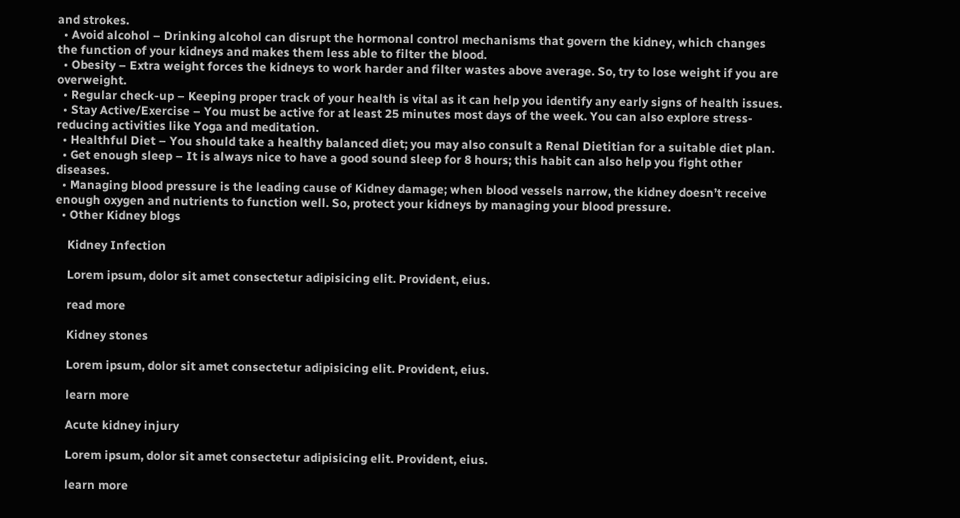and strokes.
  • Avoid alcohol – Drinking alcohol can disrupt the hormonal control mechanisms that govern the kidney, which changes the function of your kidneys and makes them less able to filter the blood.
  • Obesity – Extra weight forces the kidneys to work harder and filter wastes above average. So, try to lose weight if you are overweight.
  • Regular check-up – Keeping proper track of your health is vital as it can help you identify any early signs of health issues.
  • Stay Active/Exercise – You must be active for at least 25 minutes most days of the week. You can also explore stress-reducing activities like Yoga and meditation.
  • Healthful Diet – You should take a healthy balanced diet; you may also consult a Renal Dietitian for a suitable diet plan.
  • Get enough sleep – It is always nice to have a good sound sleep for 8 hours; this habit can also help you fight other diseases.
  • Managing blood pressure is the leading cause of Kidney damage; when blood vessels narrow, the kidney doesn’t receive enough oxygen and nutrients to function well. So, protect your kidneys by managing your blood pressure.
  • Other Kidney blogs

    Kidney Infection

    Lorem ipsum, dolor sit amet consectetur adipisicing elit. Provident, eius.

    read more

    Kidney stones

    Lorem ipsum, dolor sit amet consectetur adipisicing elit. Provident, eius.

    learn more

    Acute kidney injury

    Lorem ipsum, dolor sit amet consectetur adipisicing elit. Provident, eius.

    learn more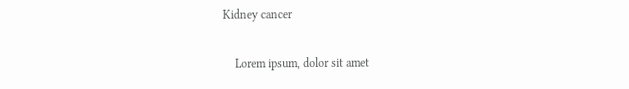Kidney cancer

    Lorem ipsum, dolor sit amet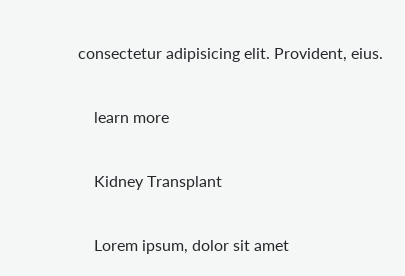consectetur adipisicing elit. Provident, eius.

    learn more

    Kidney Transplant

    Lorem ipsum, dolor sit amet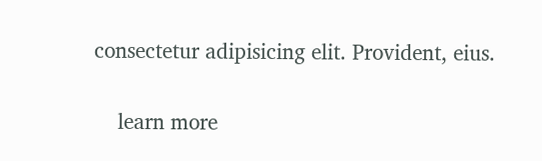consectetur adipisicing elit. Provident, eius.

    learn more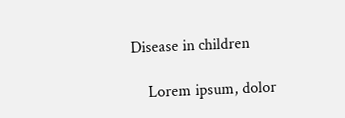Disease in children

    Lorem ipsum, dolor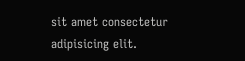sit amet consectetur adipisicing elit.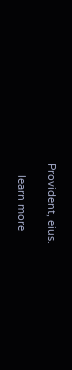Provident, eius.

    learn more